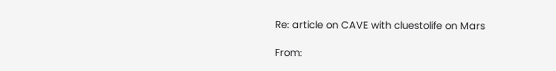Re: article on CAVE with cluestolife on Mars

From: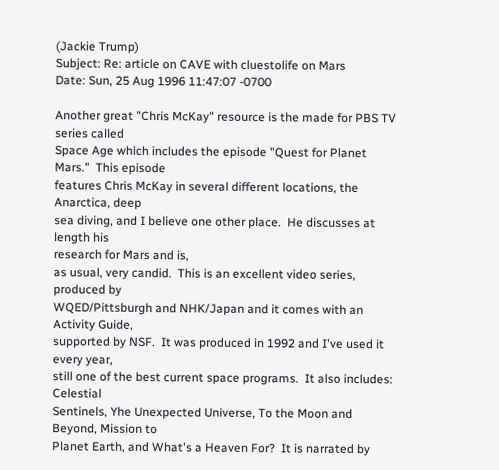(Jackie Trump)
Subject: Re: article on CAVE with cluestolife on Mars
Date: Sun, 25 Aug 1996 11:47:07 -0700

Another great "Chris McKay" resource is the made for PBS TV series called
Space Age which includes the episode "Quest for Planet Mars."  This episode
features Chris McKay in several different locations, the Anarctica, deep
sea diving, and I believe one other place.  He discusses at length his
research for Mars and is,
as usual, very candid.  This is an excellent video series, produced by
WQED/Pittsburgh and NHK/Japan and it comes with an Activity Guide,
supported by NSF.  It was produced in 1992 and I've used it every year,
still one of the best current space programs.  It also includes:  Celestial
Sentinels, Yhe Unexpected Universe, To the Moon and Beyond, Mission to
Planet Earth, and What's a Heaven For?  It is narrated by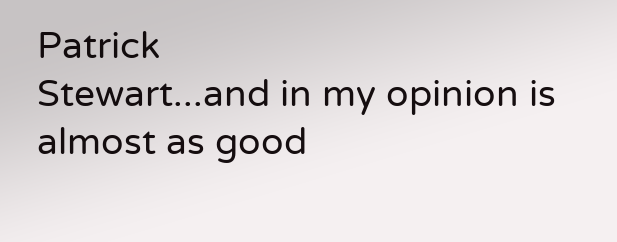Patrick
Stewart...and in my opinion is almost as good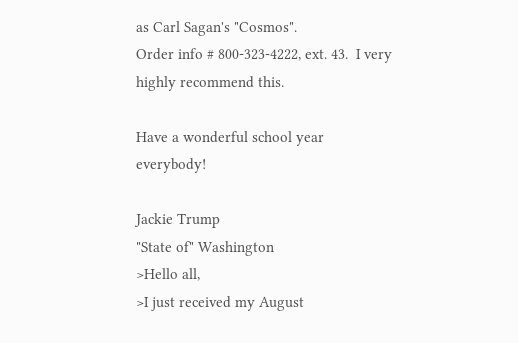as Carl Sagan's "Cosmos".
Order info # 800-323-4222, ext. 43.  I very highly recommend this.

Have a wonderful school year everybody!

Jackie Trump
"State of" Washington
>Hello all,
>I just received my August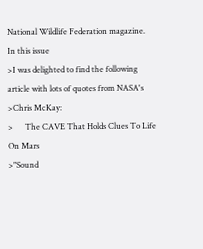National Wildlife Federation magazine.  In this issue
>I was delighted to find the following article with lots of quotes from NASA's
>Chris McKay:
>      The CAVE That Holds Clues To Life On Mars
>"Sound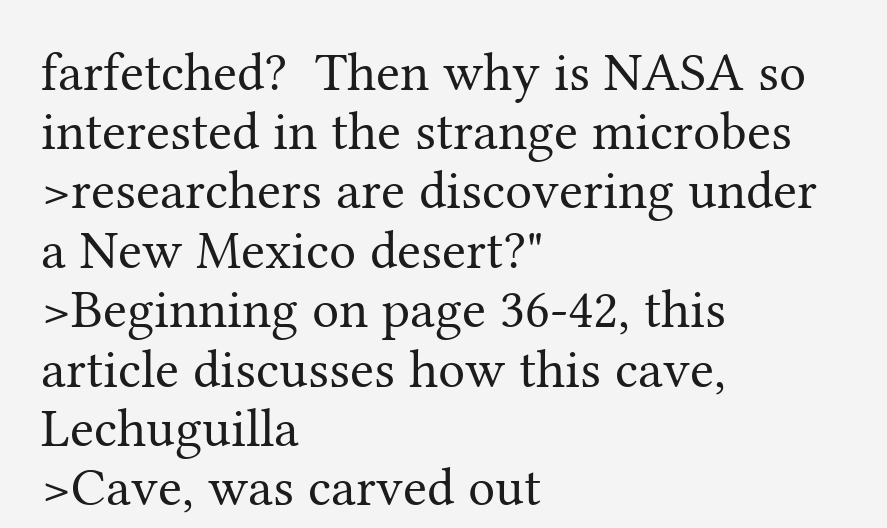farfetched?  Then why is NASA so interested in the strange microbes
>researchers are discovering under a New Mexico desert?"
>Beginning on page 36-42, this article discusses how this cave, Lechuguilla
>Cave, was carved out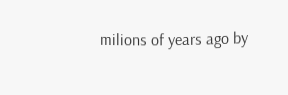milions of years ago by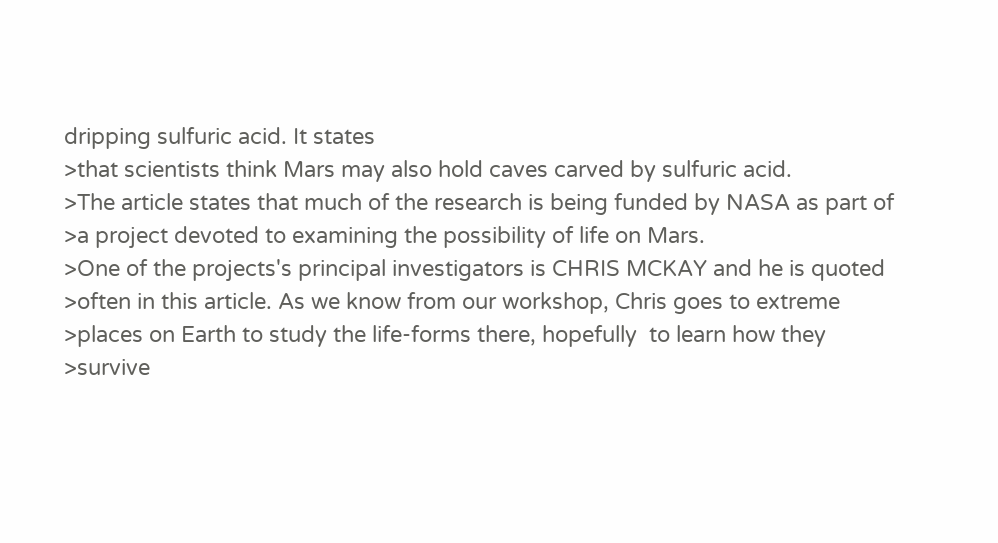dripping sulfuric acid. It states
>that scientists think Mars may also hold caves carved by sulfuric acid.
>The article states that much of the research is being funded by NASA as part of
>a project devoted to examining the possibility of life on Mars.
>One of the projects's principal investigators is CHRIS MCKAY and he is quoted
>often in this article. As we know from our workshop, Chris goes to extreme
>places on Earth to study the life-forms there, hopefully  to learn how they
>survive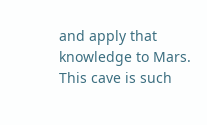and apply that knowledge to Mars.  This cave is such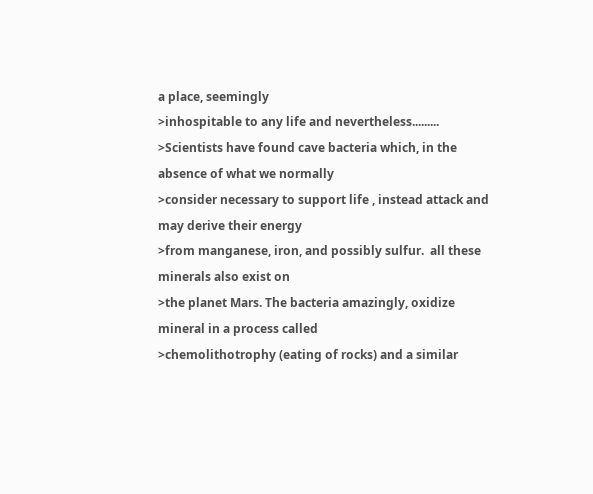a place, seemingly
>inhospitable to any life and nevertheless.........
>Scientists have found cave bacteria which, in the absence of what we normally
>consider necessary to support life , instead attack and may derive their energy
>from manganese, iron, and possibly sulfur.  all these minerals also exist on
>the planet Mars. The bacteria amazingly, oxidize mineral in a process called
>chemolithotrophy (eating of rocks) and a similar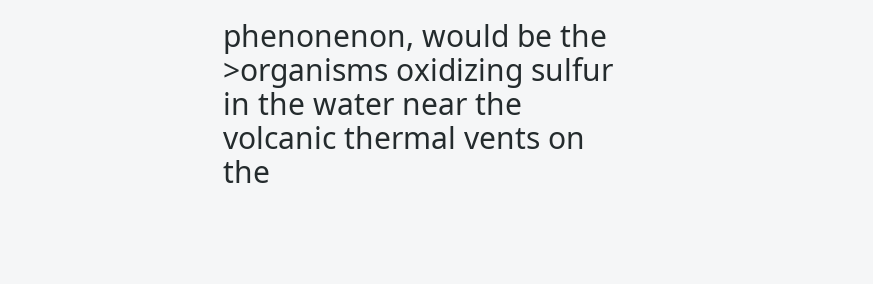phenonenon, would be the
>organisms oxidizing sulfur in the water near the volcanic thermal vents on the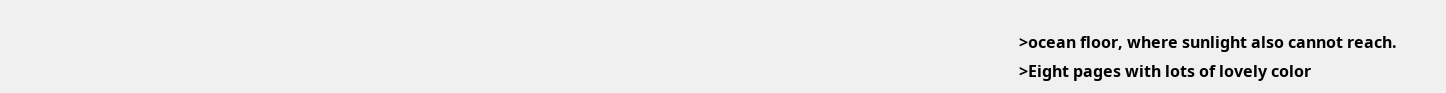>ocean floor, where sunlight also cannot reach.
>Eight pages with lots of lovely color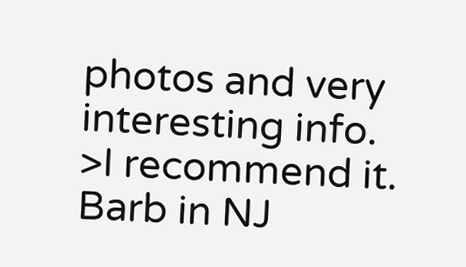photos and very interesting info.
>I recommend it.   Barb in NJ